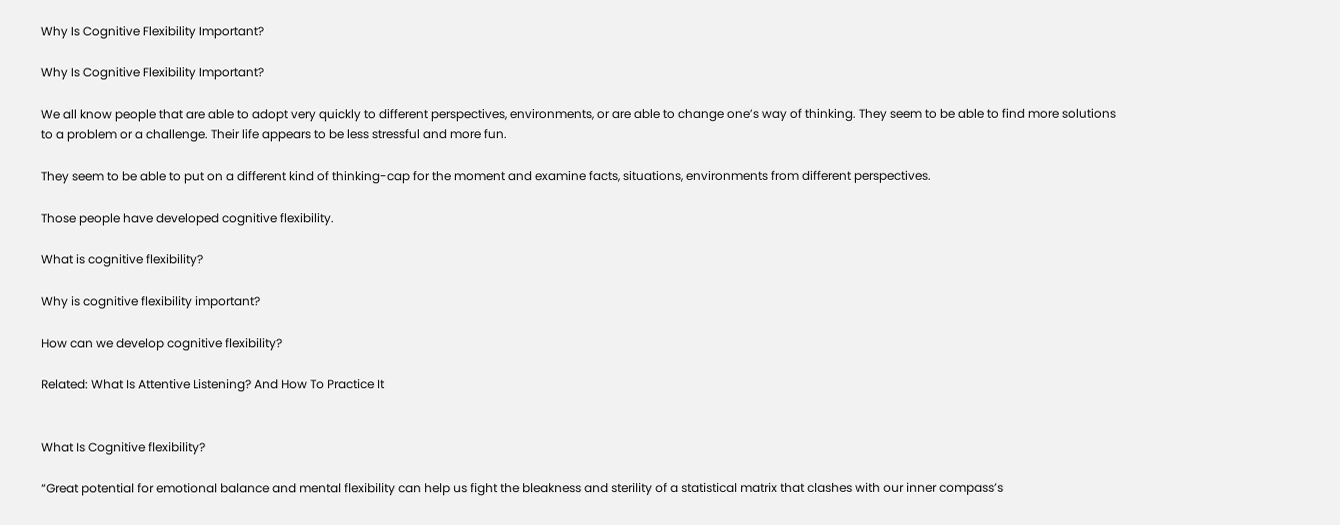Why Is Cognitive Flexibility Important?

Why Is Cognitive Flexibility Important?

We all know people that are able to adopt very quickly to different perspectives, environments, or are able to change one’s way of thinking. They seem to be able to find more solutions to a problem or a challenge. Their life appears to be less stressful and more fun.

They seem to be able to put on a different kind of thinking-cap for the moment and examine facts, situations, environments from different perspectives.

Those people have developed cognitive flexibility.

What is cognitive flexibility?

Why is cognitive flexibility important?

How can we develop cognitive flexibility?

Related: What Is Attentive Listening? And How To Practice It


What Is Cognitive flexibility?

“Great potential for emotional balance and mental flexibility can help us fight the bleakness and sterility of a statistical matrix that clashes with our inner compass’s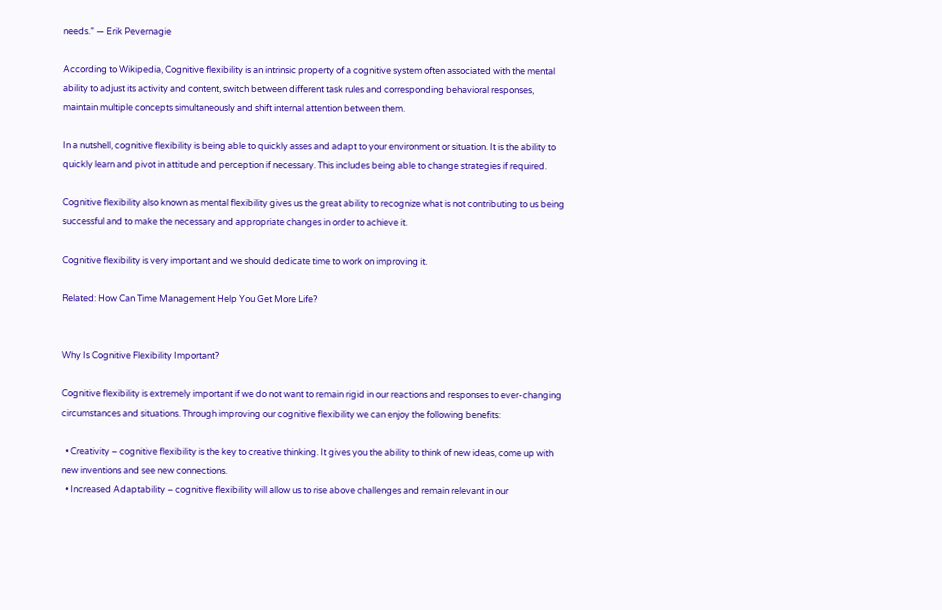needs.” ― Erik Pevernagie

According to Wikipedia, Cognitive flexibility is an intrinsic property of a cognitive system often associated with the mental ability to adjust its activity and content, switch between different task rules and corresponding behavioral responses, maintain multiple concepts simultaneously and shift internal attention between them.

In a nutshell, cognitive flexibility is being able to quickly asses and adapt to your environment or situation. It is the ability to quickly learn and pivot in attitude and perception if necessary. This includes being able to change strategies if required.

Cognitive flexibility also known as mental flexibility gives us the great ability to recognize what is not contributing to us being successful and to make the necessary and appropriate changes in order to achieve it.

Cognitive flexibility is very important and we should dedicate time to work on improving it.

Related: How Can Time Management Help You Get More Life?


Why Is Cognitive Flexibility Important?

Cognitive flexibility is extremely important if we do not want to remain rigid in our reactions and responses to ever-changing circumstances and situations. Through improving our cognitive flexibility we can enjoy the following benefits:

  • Creativity – cognitive flexibility is the key to creative thinking. It gives you the ability to think of new ideas, come up with new inventions and see new connections.
  • Increased Adaptability – cognitive flexibility will allow us to rise above challenges and remain relevant in our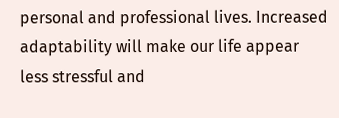personal and professional lives. Increased adaptability will make our life appear less stressful and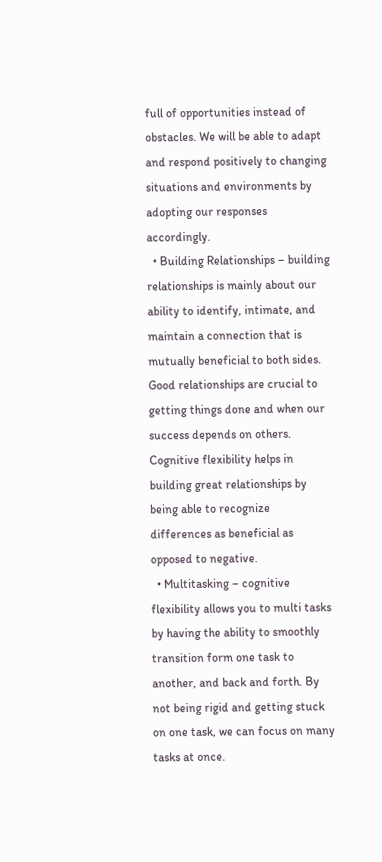full of opportunities instead of obstacles. We will be able to adapt and respond positively to changing situations and environments by adopting our responses accordingly.
  • Building Relationships – building relationships is mainly about our ability to identify, intimate, and maintain a connection that is mutually beneficial to both sides. Good relationships are crucial to getting things done and when our success depends on others. Cognitive flexibility helps in building great relationships by being able to recognize differences as beneficial as opposed to negative.
  • Multitasking – cognitive flexibility allows you to multi tasks by having the ability to smoothly transition form one task to another, and back and forth. By not being rigid and getting stuck on one task, we can focus on many tasks at once.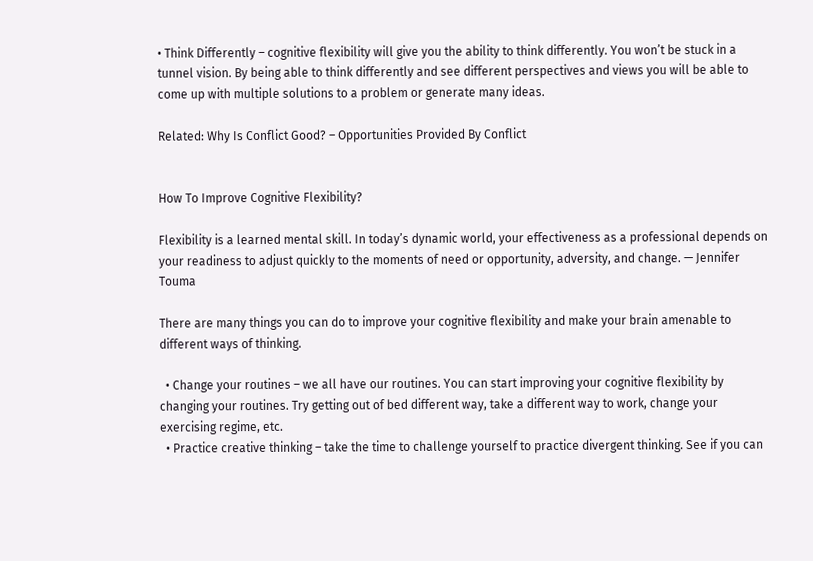• Think Differently – cognitive flexibility will give you the ability to think differently. You won’t be stuck in a tunnel vision. By being able to think differently and see different perspectives and views you will be able to come up with multiple solutions to a problem or generate many ideas.

Related: Why Is Conflict Good? – Opportunities Provided By Conflict


How To Improve Cognitive Flexibility?

Flexibility is a learned mental skill. In today’s dynamic world, your effectiveness as a professional depends on your readiness to adjust quickly to the moments of need or opportunity, adversity, and change. — Jennifer Touma

There are many things you can do to improve your cognitive flexibility and make your brain amenable to different ways of thinking.

  • Change your routines – we all have our routines. You can start improving your cognitive flexibility by changing your routines. Try getting out of bed different way, take a different way to work, change your exercising regime, etc.
  • Practice creative thinking – take the time to challenge yourself to practice divergent thinking. See if you can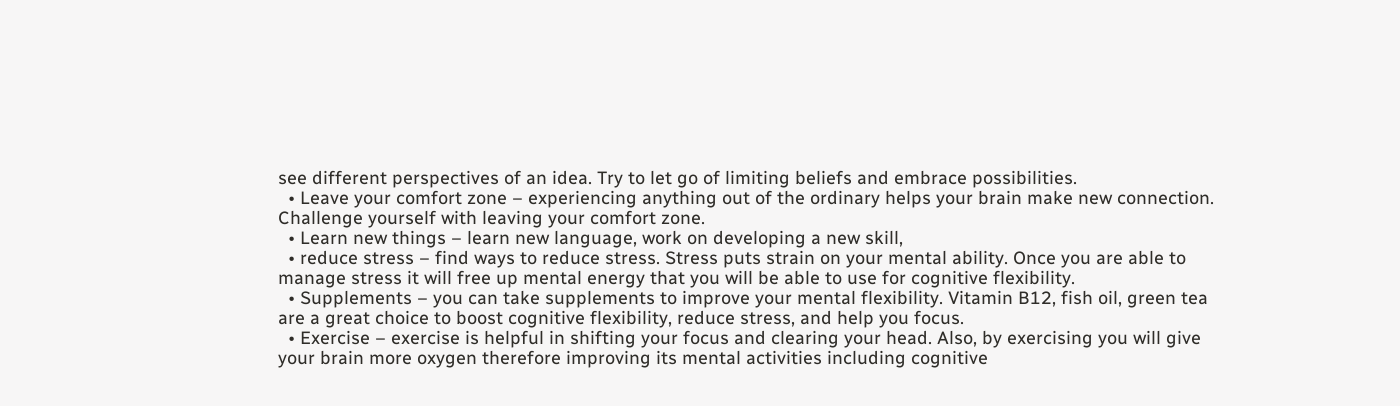see different perspectives of an idea. Try to let go of limiting beliefs and embrace possibilities.
  • Leave your comfort zone – experiencing anything out of the ordinary helps your brain make new connection. Challenge yourself with leaving your comfort zone.
  • Learn new things – learn new language, work on developing a new skill,
  • reduce stress – find ways to reduce stress. Stress puts strain on your mental ability. Once you are able to manage stress it will free up mental energy that you will be able to use for cognitive flexibility.
  • Supplements – you can take supplements to improve your mental flexibility. Vitamin B12, fish oil, green tea are a great choice to boost cognitive flexibility, reduce stress, and help you focus.
  • Exercise – exercise is helpful in shifting your focus and clearing your head. Also, by exercising you will give your brain more oxygen therefore improving its mental activities including cognitive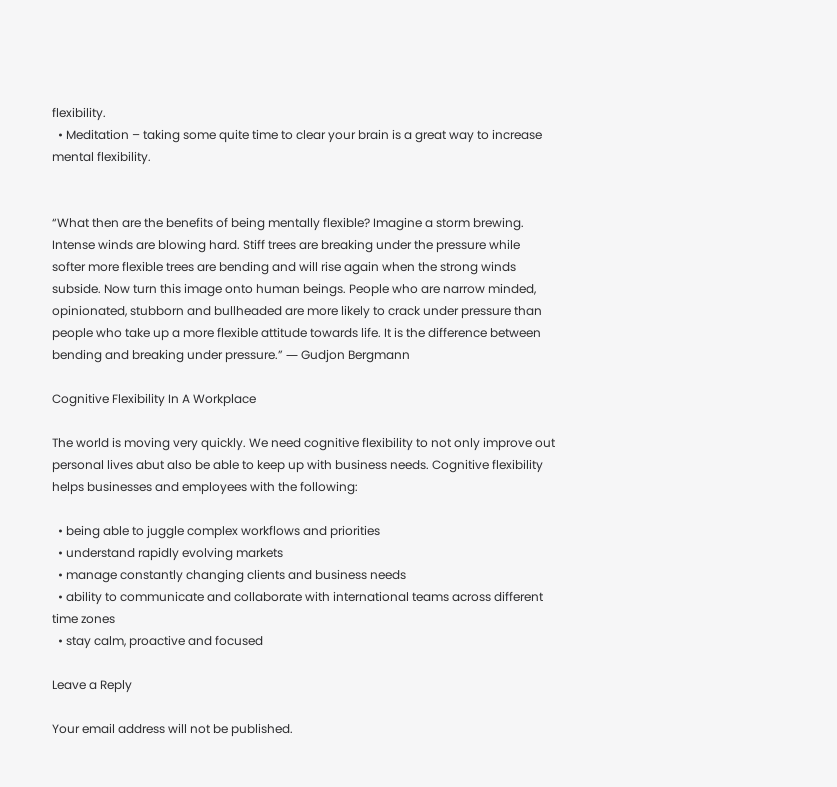flexibility.
  • Meditation – taking some quite time to clear your brain is a great way to increase mental flexibility.


“What then are the benefits of being mentally flexible? Imagine a storm brewing. Intense winds are blowing hard. Stiff trees are breaking under the pressure while softer more flexible trees are bending and will rise again when the strong winds subside. Now turn this image onto human beings. People who are narrow minded, opinionated, stubborn and bullheaded are more likely to crack under pressure than people who take up a more flexible attitude towards life. It is the difference between bending and breaking under pressure.” ― Gudjon Bergmann

Cognitive Flexibility In A Workplace

The world is moving very quickly. We need cognitive flexibility to not only improve out personal lives abut also be able to keep up with business needs. Cognitive flexibility helps businesses and employees with the following:

  • being able to juggle complex workflows and priorities
  • understand rapidly evolving markets
  • manage constantly changing clients and business needs
  • ability to communicate and collaborate with international teams across different time zones
  • stay calm, proactive and focused

Leave a Reply

Your email address will not be published.